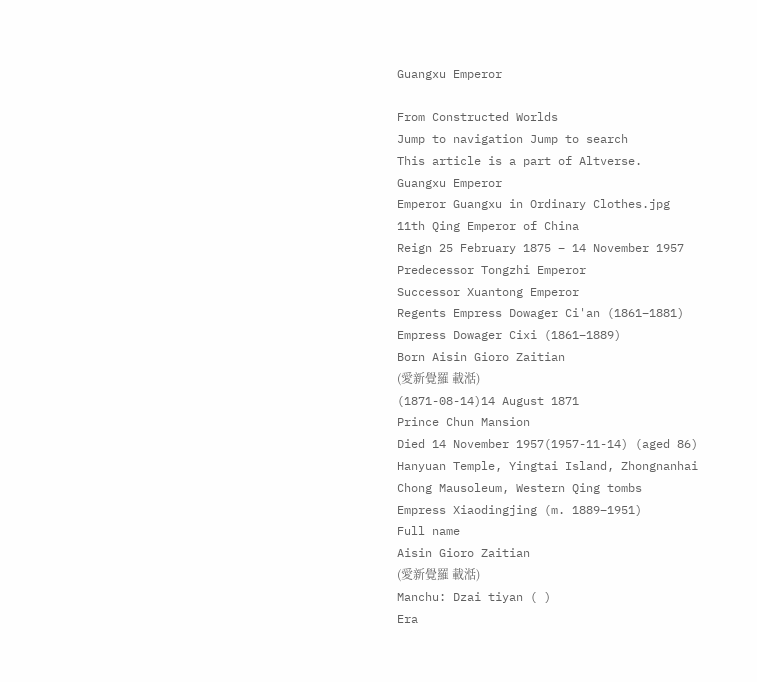Guangxu Emperor

From Constructed Worlds
Jump to navigation Jump to search
This article is a part of Altverse.
Guangxu Emperor
Emperor Guangxu in Ordinary Clothes.jpg
11th Qing Emperor of China
Reign 25 February 1875 – 14 November 1957
Predecessor Tongzhi Emperor
Successor Xuantong Emperor
Regents Empress Dowager Ci'an (1861–1881)
Empress Dowager Cixi (1861–1889)
Born Aisin Gioro Zaitian
(愛新覺羅 載湉)
(1871-08-14)14 August 1871
Prince Chun Mansion
Died 14 November 1957(1957-11-14) (aged 86)
Hanyuan Temple, Yingtai Island, Zhongnanhai
Chong Mausoleum, Western Qing tombs
Empress Xiaodingjing (m. 1889–1951)
Full name
Aisin Gioro Zaitian
(愛新覺羅 載湉)
Manchu: Dzai tiyan ( )
Era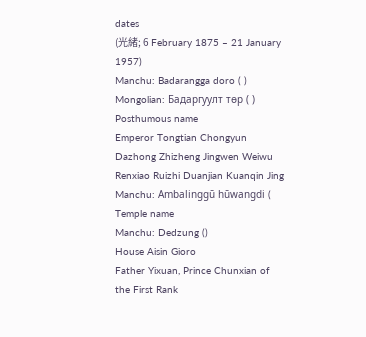dates
(光緒; 6 February 1875 – 21 January 1957)
Manchu: Badarangga doro ( )
Mongolian: Бадаргуулт төр ( )
Posthumous name
Emperor Tongtian Chongyun Dazhong Zhizheng Jingwen Weiwu Renxiao Ruizhi Duanjian Kuanqin Jing
Manchu: Ambalinggū hūwangdi (
Temple name
Manchu: Dedzung ()
House Aisin Gioro
Father Yixuan, Prince Chunxian of the First Rank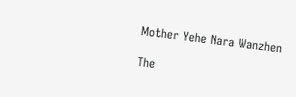Mother Yehe Nara Wanzhen

The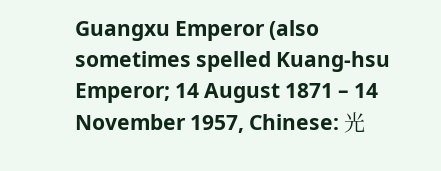Guangxu Emperor (also sometimes spelled Kuang-hsu Emperor; 14 August 1871 – 14 November 1957, Chinese: 光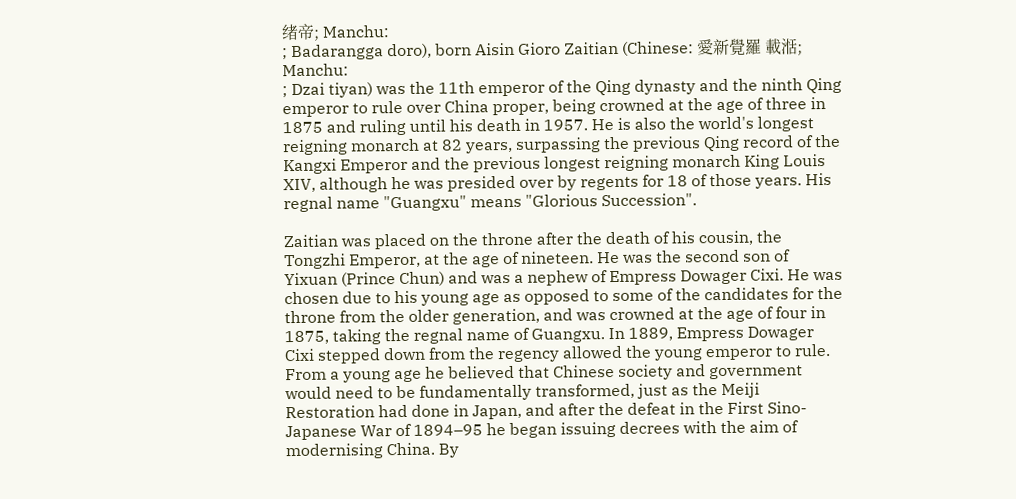绪帝; Manchu:
; Badarangga doro), born Aisin Gioro Zaitian (Chinese: 愛新覺羅 載湉; Manchu:
; Dzai tiyan) was the 11th emperor of the Qing dynasty and the ninth Qing emperor to rule over China proper, being crowned at the age of three in 1875 and ruling until his death in 1957. He is also the world's longest reigning monarch at 82 years, surpassing the previous Qing record of the Kangxi Emperor and the previous longest reigning monarch King Louis XIV, although he was presided over by regents for 18 of those years. His regnal name "Guangxu" means "Glorious Succession".

Zaitian was placed on the throne after the death of his cousin, the Tongzhi Emperor, at the age of nineteen. He was the second son of Yixuan (Prince Chun) and was a nephew of Empress Dowager Cixi. He was chosen due to his young age as opposed to some of the candidates for the throne from the older generation, and was crowned at the age of four in 1875, taking the regnal name of Guangxu. In 1889, Empress Dowager Cixi stepped down from the regency allowed the young emperor to rule. From a young age he believed that Chinese society and government would need to be fundamentally transformed, just as the Meiji Restoration had done in Japan, and after the defeat in the First Sino-Japanese War of 1894–95 he began issuing decrees with the aim of modernising China. By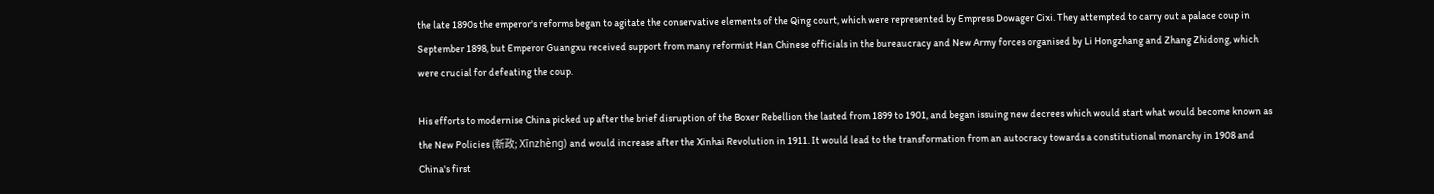the late 1890s the emperor's reforms began to agitate the conservative elements of the Qing court, which were represented by Empress Dowager Cixi. They attempted to carry out a palace coup in September 1898, but Emperor Guangxu received support from many reformist Han Chinese officials in the bureaucracy and New Army forces organised by Li Hongzhang and Zhang Zhidong, which were crucial for defeating the coup.

His efforts to modernise China picked up after the brief disruption of the Boxer Rebellion the lasted from 1899 to 1901, and began issuing new decrees which would start what would become known as the New Policies (新政; Xīnzhèng) and would increase after the Xinhai Revolution in 1911. It would lead to the transformation from an autocracy towards a constitutional monarchy in 1908 and China's first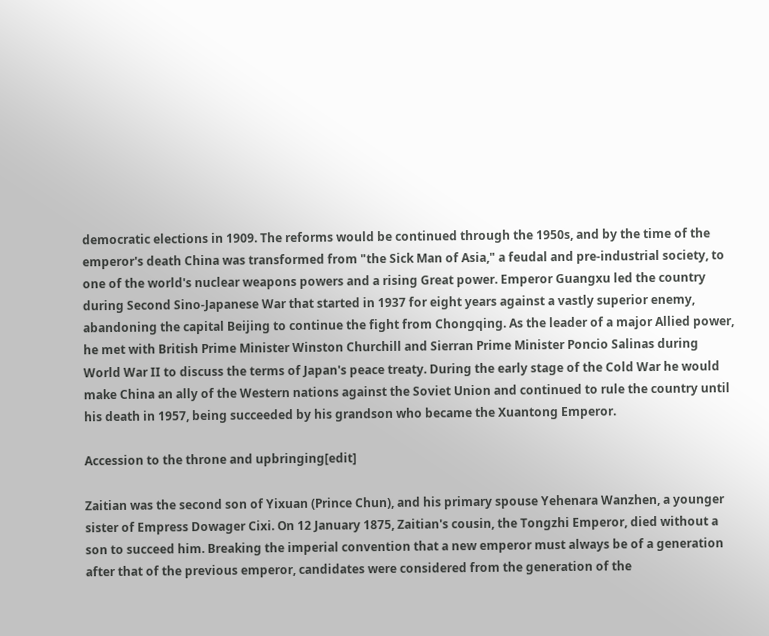democratic elections in 1909. The reforms would be continued through the 1950s, and by the time of the emperor's death China was transformed from "the Sick Man of Asia," a feudal and pre-industrial society, to one of the world's nuclear weapons powers and a rising Great power. Emperor Guangxu led the country during Second Sino-Japanese War that started in 1937 for eight years against a vastly superior enemy, abandoning the capital Beijing to continue the fight from Chongqing. As the leader of a major Allied power, he met with British Prime Minister Winston Churchill and Sierran Prime Minister Poncio Salinas during World War II to discuss the terms of Japan's peace treaty. During the early stage of the Cold War he would make China an ally of the Western nations against the Soviet Union and continued to rule the country until his death in 1957, being succeeded by his grandson who became the Xuantong Emperor.

Accession to the throne and upbringing[edit]

Zaitian was the second son of Yixuan (Prince Chun), and his primary spouse Yehenara Wanzhen, a younger sister of Empress Dowager Cixi. On 12 January 1875, Zaitian's cousin, the Tongzhi Emperor, died without a son to succeed him. Breaking the imperial convention that a new emperor must always be of a generation after that of the previous emperor, candidates were considered from the generation of the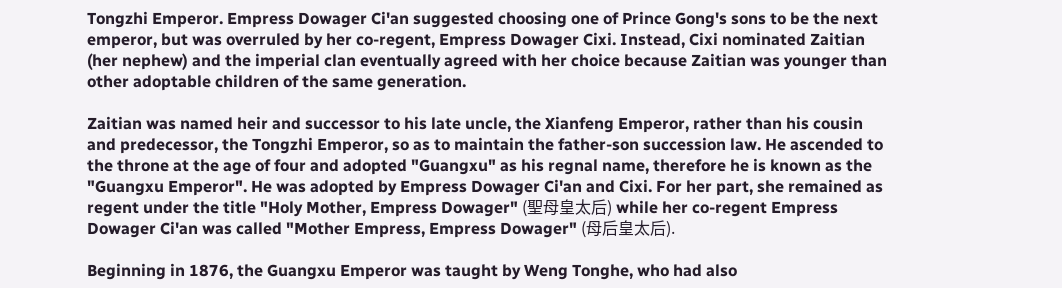Tongzhi Emperor. Empress Dowager Ci'an suggested choosing one of Prince Gong's sons to be the next emperor, but was overruled by her co-regent, Empress Dowager Cixi. Instead, Cixi nominated Zaitian (her nephew) and the imperial clan eventually agreed with her choice because Zaitian was younger than other adoptable children of the same generation.

Zaitian was named heir and successor to his late uncle, the Xianfeng Emperor, rather than his cousin and predecessor, the Tongzhi Emperor, so as to maintain the father-son succession law. He ascended to the throne at the age of four and adopted "Guangxu" as his regnal name, therefore he is known as the "Guangxu Emperor". He was adopted by Empress Dowager Ci'an and Cixi. For her part, she remained as regent under the title "Holy Mother, Empress Dowager" (聖母皇太后) while her co-regent Empress Dowager Ci'an was called "Mother Empress, Empress Dowager" (母后皇太后).

Beginning in 1876, the Guangxu Emperor was taught by Weng Tonghe, who had also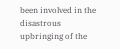been involved in the disastrous upbringing of the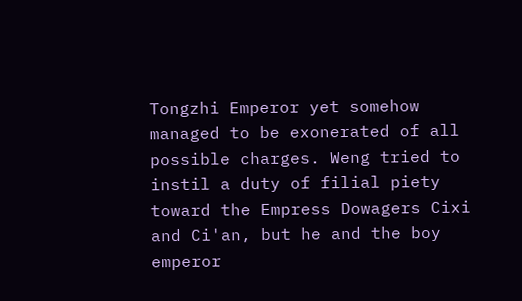Tongzhi Emperor yet somehow managed to be exonerated of all possible charges. Weng tried to instil a duty of filial piety toward the Empress Dowagers Cixi and Ci'an, but he and the boy emperor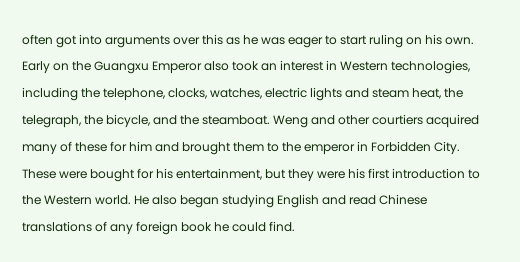often got into arguments over this as he was eager to start ruling on his own. Early on the Guangxu Emperor also took an interest in Western technologies, including the telephone, clocks, watches, electric lights and steam heat, the telegraph, the bicycle, and the steamboat. Weng and other courtiers acquired many of these for him and brought them to the emperor in Forbidden City. These were bought for his entertainment, but they were his first introduction to the Western world. He also began studying English and read Chinese translations of any foreign book he could find.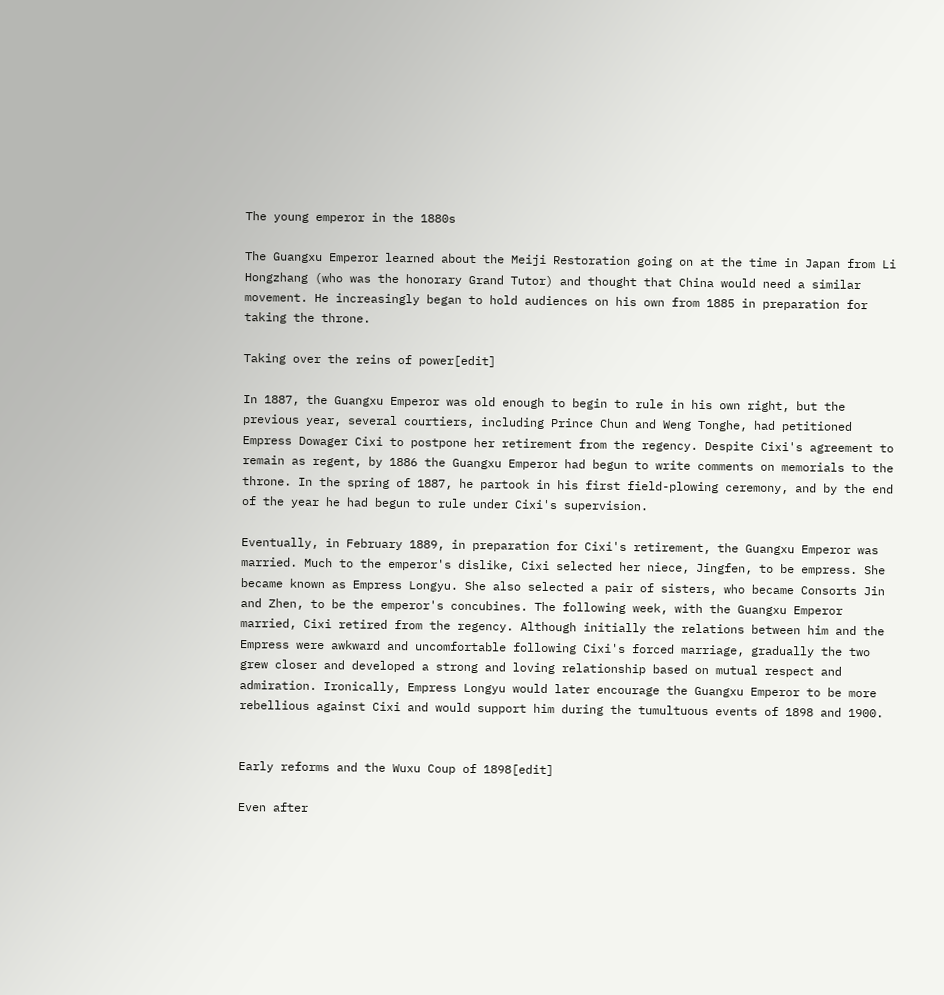The young emperor in the 1880s

The Guangxu Emperor learned about the Meiji Restoration going on at the time in Japan from Li Hongzhang (who was the honorary Grand Tutor) and thought that China would need a similar movement. He increasingly began to hold audiences on his own from 1885 in preparation for taking the throne.

Taking over the reins of power[edit]

In 1887, the Guangxu Emperor was old enough to begin to rule in his own right, but the previous year, several courtiers, including Prince Chun and Weng Tonghe, had petitioned Empress Dowager Cixi to postpone her retirement from the regency. Despite Cixi's agreement to remain as regent, by 1886 the Guangxu Emperor had begun to write comments on memorials to the throne. In the spring of 1887, he partook in his first field-plowing ceremony, and by the end of the year he had begun to rule under Cixi's supervision.

Eventually, in February 1889, in preparation for Cixi's retirement, the Guangxu Emperor was married. Much to the emperor's dislike, Cixi selected her niece, Jingfen, to be empress. She became known as Empress Longyu. She also selected a pair of sisters, who became Consorts Jin and Zhen, to be the emperor's concubines. The following week, with the Guangxu Emperor married, Cixi retired from the regency. Although initially the relations between him and the Empress were awkward and uncomfortable following Cixi's forced marriage, gradually the two grew closer and developed a strong and loving relationship based on mutual respect and admiration. Ironically, Empress Longyu would later encourage the Guangxu Emperor to be more rebellious against Cixi and would support him during the tumultuous events of 1898 and 1900.


Early reforms and the Wuxu Coup of 1898[edit]

Even after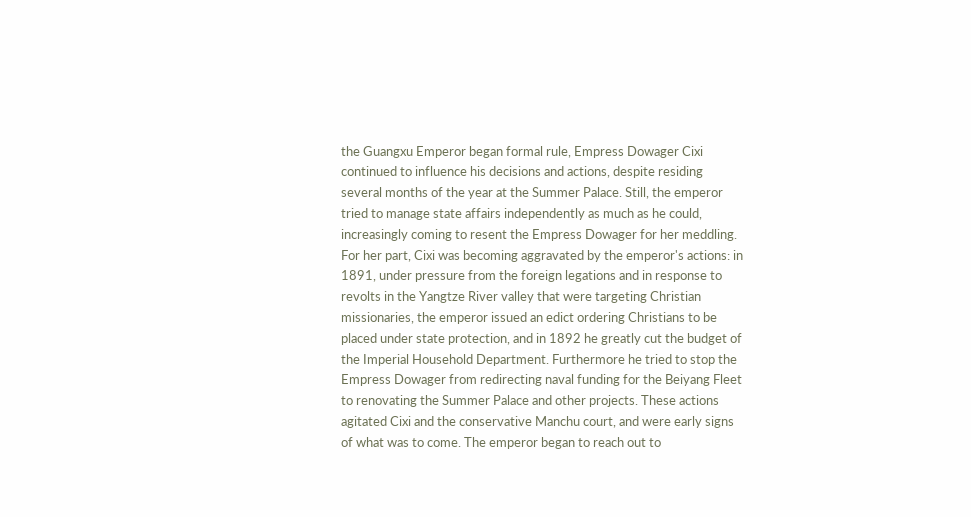the Guangxu Emperor began formal rule, Empress Dowager Cixi continued to influence his decisions and actions, despite residing several months of the year at the Summer Palace. Still, the emperor tried to manage state affairs independently as much as he could, increasingly coming to resent the Empress Dowager for her meddling. For her part, Cixi was becoming aggravated by the emperor's actions: in 1891, under pressure from the foreign legations and in response to revolts in the Yangtze River valley that were targeting Christian missionaries, the emperor issued an edict ordering Christians to be placed under state protection, and in 1892 he greatly cut the budget of the Imperial Household Department. Furthermore he tried to stop the Empress Dowager from redirecting naval funding for the Beiyang Fleet to renovating the Summer Palace and other projects. These actions agitated Cixi and the conservative Manchu court, and were early signs of what was to come. The emperor began to reach out to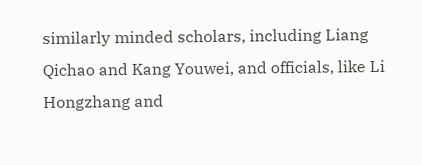similarly minded scholars, including Liang Qichao and Kang Youwei, and officials, like Li Hongzhang and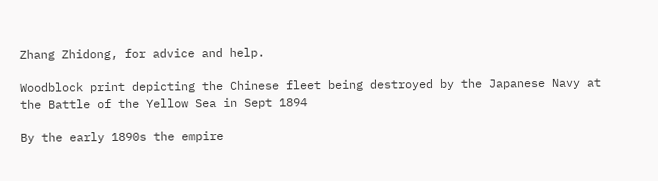Zhang Zhidong, for advice and help.

Woodblock print depicting the Chinese fleet being destroyed by the Japanese Navy at the Battle of the Yellow Sea in Sept 1894

By the early 1890s the empire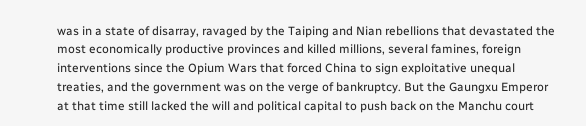was in a state of disarray, ravaged by the Taiping and Nian rebellions that devastated the most economically productive provinces and killed millions, several famines, foreign interventions since the Opium Wars that forced China to sign exploitative unequal treaties, and the government was on the verge of bankruptcy. But the Gaungxu Emperor at that time still lacked the will and political capital to push back on the Manchu court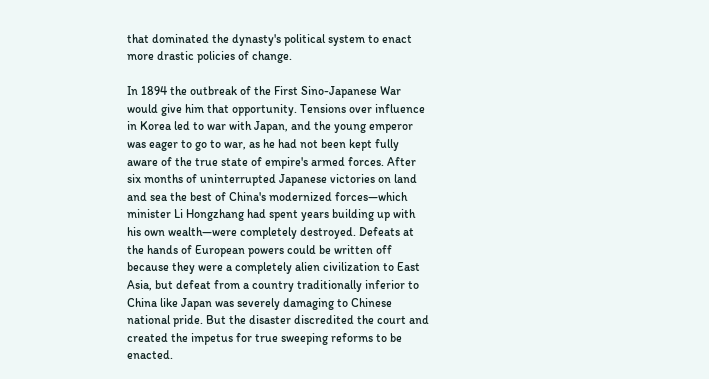that dominated the dynasty's political system to enact more drastic policies of change.

In 1894 the outbreak of the First Sino-Japanese War would give him that opportunity. Tensions over influence in Korea led to war with Japan, and the young emperor was eager to go to war, as he had not been kept fully aware of the true state of empire's armed forces. After six months of uninterrupted Japanese victories on land and sea the best of China's modernized forces—which minister Li Hongzhang had spent years building up with his own wealth—were completely destroyed. Defeats at the hands of European powers could be written off because they were a completely alien civilization to East Asia, but defeat from a country traditionally inferior to China like Japan was severely damaging to Chinese national pride. But the disaster discredited the court and created the impetus for true sweeping reforms to be enacted.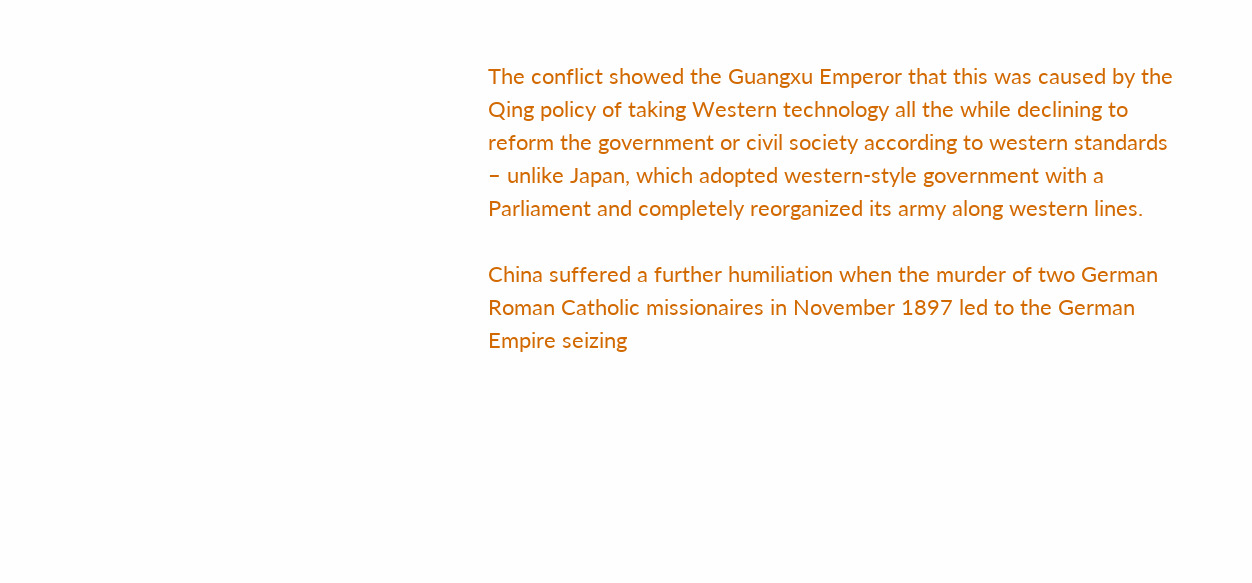The conflict showed the Guangxu Emperor that this was caused by the Qing policy of taking Western technology all the while declining to reform the government or civil society according to western standards – unlike Japan, which adopted western-style government with a Parliament and completely reorganized its army along western lines.

China suffered a further humiliation when the murder of two German Roman Catholic missionaires in November 1897 led to the German Empire seizing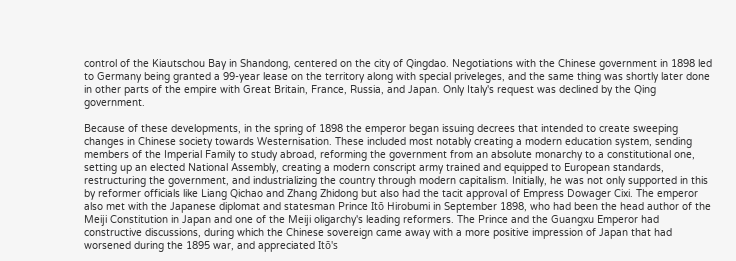control of the Kiautschou Bay in Shandong, centered on the city of Qingdao. Negotiations with the Chinese government in 1898 led to Germany being granted a 99-year lease on the territory along with special priveleges, and the same thing was shortly later done in other parts of the empire with Great Britain, France, Russia, and Japan. Only Italy's request was declined by the Qing government.

Because of these developments, in the spring of 1898 the emperor began issuing decrees that intended to create sweeping changes in Chinese society towards Westernisation. These included most notably creating a modern education system, sending members of the Imperial Family to study abroad, reforming the government from an absolute monarchy to a constitutional one, setting up an elected National Assembly, creating a modern conscript army trained and equipped to European standards, restructuring the government, and industrializing the country through modern capitalism. Initially, he was not only supported in this by reformer officials like Liang Qichao and Zhang Zhidong but also had the tacit approval of Empress Dowager Cixi. The emperor also met with the Japanese diplomat and statesman Prince Itō Hirobumi in September 1898, who had been the head author of the Meiji Constitution in Japan and one of the Meiji oligarchy's leading reformers. The Prince and the Guangxu Emperor had constructive discussions, during which the Chinese sovereign came away with a more positive impression of Japan that had worsened during the 1895 war, and appreciated Itō's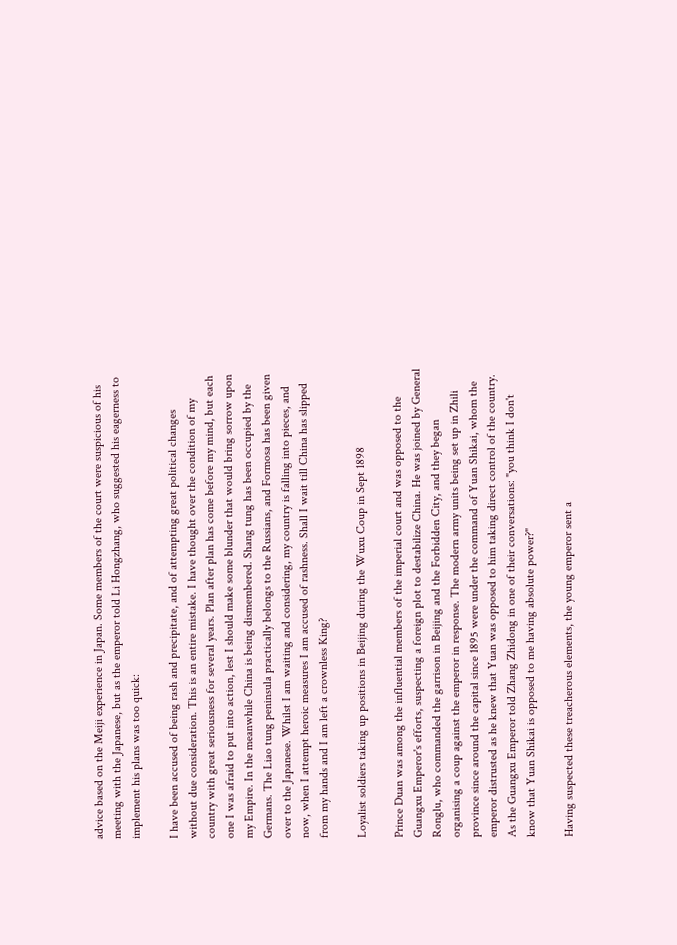advice based on the Meiji experience in Japan. Some members of the court were suspicious of his meeting with the Japanese, but as the emperor told Li Hongzhang, who suggested his eagerness to implement his plans was too quick:

I have been accused of being rash and precipitate, and of attempting great political changes without due consideration. This is an entire mistake. I have thought over the condition of my country with great seriousness for several years. Plan after plan has come before my mind, but each one I was afraid to put into action, lest I should make some blunder that would bring sorrow upon my Empire. In the meanwhile China is being dismembered. Shang tung has been occupied by the Germans. The Liao tung peninsula practically belongs to the Russians, and Formosa has been given over to the Japanese. Whilst I am waiting and considering, my country is falling into pieces, and now, when I attempt heroic measures I am accused of rashness. Shall I wait till China has slipped from my hands and I am left a crownless King?

Loyalist soldiers taking up positions in Beijing during the Wuxu Coup in Sept 1898

Prince Duan was among the influential members of the imperial court and was opposed to the Guangxu Emperor's efforts, suspecting a foreign plot to destabilize China. He was joined by General Ronglu, who commanded the garrison in Beijing and the Forbidden City, and they began organising a coup against the emperor in response. The modern army units being set up in Zhili province since around the capital since 1895 were under the command of Yuan Shikai, whom the emperor distrusted as he knew that Yuan was opposed to him taking direct control of the country. As the Guangxu Emperor told Zhang Zhidong in one of their conversations: "you think I don't know that Yuan Shikai is opposed to me having absolute power?"

Having suspected these treacherous elements, the young emperor sent a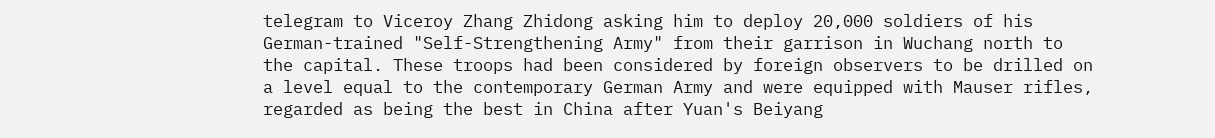telegram to Viceroy Zhang Zhidong asking him to deploy 20,000 soldiers of his German-trained "Self-Strengthening Army" from their garrison in Wuchang north to the capital. These troops had been considered by foreign observers to be drilled on a level equal to the contemporary German Army and were equipped with Mauser rifles, regarded as being the best in China after Yuan's Beiyang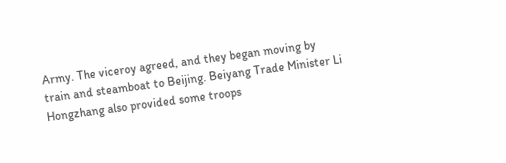Army. The viceroy agreed, and they began moving by train and steamboat to Beijing. Beiyang Trade Minister Li Hongzhang also provided some troops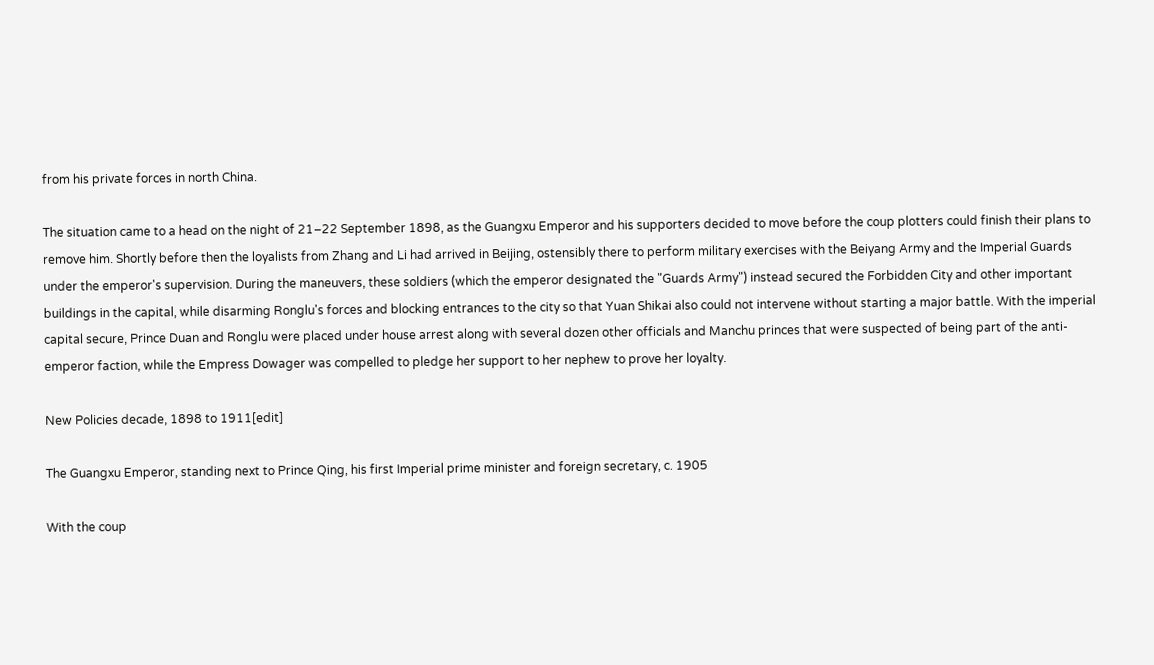from his private forces in north China.

The situation came to a head on the night of 21–22 September 1898, as the Guangxu Emperor and his supporters decided to move before the coup plotters could finish their plans to remove him. Shortly before then the loyalists from Zhang and Li had arrived in Beijing, ostensibly there to perform military exercises with the Beiyang Army and the Imperial Guards under the emperor's supervision. During the maneuvers, these soldiers (which the emperor designated the "Guards Army") instead secured the Forbidden City and other important buildings in the capital, while disarming Ronglu's forces and blocking entrances to the city so that Yuan Shikai also could not intervene without starting a major battle. With the imperial capital secure, Prince Duan and Ronglu were placed under house arrest along with several dozen other officials and Manchu princes that were suspected of being part of the anti-emperor faction, while the Empress Dowager was compelled to pledge her support to her nephew to prove her loyalty.

New Policies decade, 1898 to 1911[edit]

The Guangxu Emperor, standing next to Prince Qing, his first Imperial prime minister and foreign secretary, c. 1905

With the coup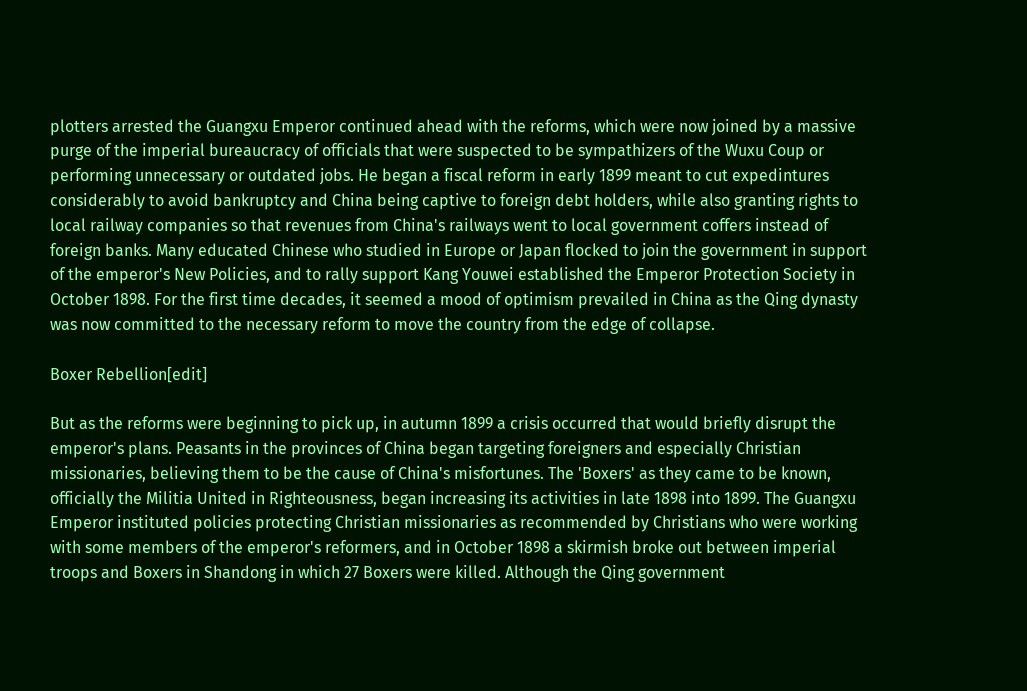plotters arrested the Guangxu Emperor continued ahead with the reforms, which were now joined by a massive purge of the imperial bureaucracy of officials that were suspected to be sympathizers of the Wuxu Coup or performing unnecessary or outdated jobs. He began a fiscal reform in early 1899 meant to cut expedintures considerably to avoid bankruptcy and China being captive to foreign debt holders, while also granting rights to local railway companies so that revenues from China's railways went to local government coffers instead of foreign banks. Many educated Chinese who studied in Europe or Japan flocked to join the government in support of the emperor's New Policies, and to rally support Kang Youwei established the Emperor Protection Society in October 1898. For the first time decades, it seemed a mood of optimism prevailed in China as the Qing dynasty was now committed to the necessary reform to move the country from the edge of collapse.

Boxer Rebellion[edit]

But as the reforms were beginning to pick up, in autumn 1899 a crisis occurred that would briefly disrupt the emperor's plans. Peasants in the provinces of China began targeting foreigners and especially Christian missionaries, believing them to be the cause of China's misfortunes. The 'Boxers' as they came to be known, officially the Militia United in Righteousness, began increasing its activities in late 1898 into 1899. The Guangxu Emperor instituted policies protecting Christian missionaries as recommended by Christians who were working with some members of the emperor's reformers, and in October 1898 a skirmish broke out between imperial troops and Boxers in Shandong in which 27 Boxers were killed. Although the Qing government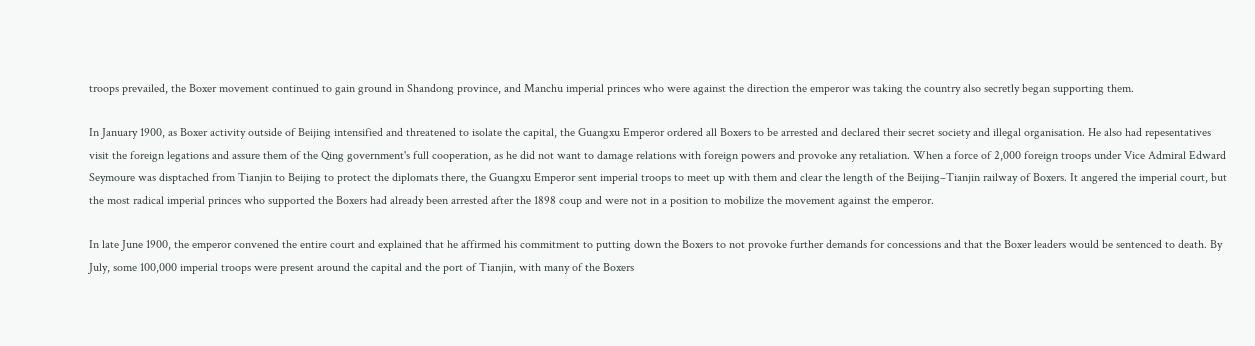troops prevailed, the Boxer movement continued to gain ground in Shandong province, and Manchu imperial princes who were against the direction the emperor was taking the country also secretly began supporting them.

In January 1900, as Boxer activity outside of Beijing intensified and threatened to isolate the capital, the Guangxu Emperor ordered all Boxers to be arrested and declared their secret society and illegal organisation. He also had repesentatives visit the foreign legations and assure them of the Qing government's full cooperation, as he did not want to damage relations with foreign powers and provoke any retaliation. When a force of 2,000 foreign troops under Vice Admiral Edward Seymoure was disptached from Tianjin to Beijing to protect the diplomats there, the Guangxu Emperor sent imperial troops to meet up with them and clear the length of the Beijing–Tianjin railway of Boxers. It angered the imperial court, but the most radical imperial princes who supported the Boxers had already been arrested after the 1898 coup and were not in a position to mobilize the movement against the emperor.

In late June 1900, the emperor convened the entire court and explained that he affirmed his commitment to putting down the Boxers to not provoke further demands for concessions and that the Boxer leaders would be sentenced to death. By July, some 100,000 imperial troops were present around the capital and the port of Tianjin, with many of the Boxers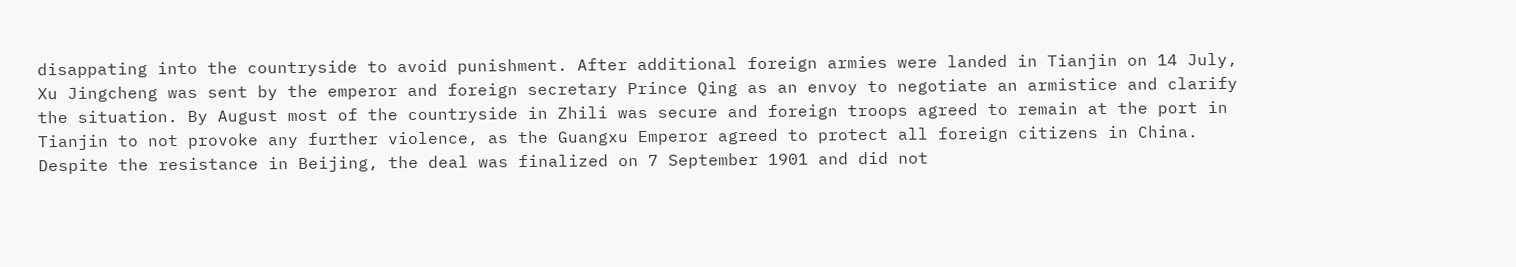disappating into the countryside to avoid punishment. After additional foreign armies were landed in Tianjin on 14 July, Xu Jingcheng was sent by the emperor and foreign secretary Prince Qing as an envoy to negotiate an armistice and clarify the situation. By August most of the countryside in Zhili was secure and foreign troops agreed to remain at the port in Tianjin to not provoke any further violence, as the Guangxu Emperor agreed to protect all foreign citizens in China. Despite the resistance in Beijing, the deal was finalized on 7 September 1901 and did not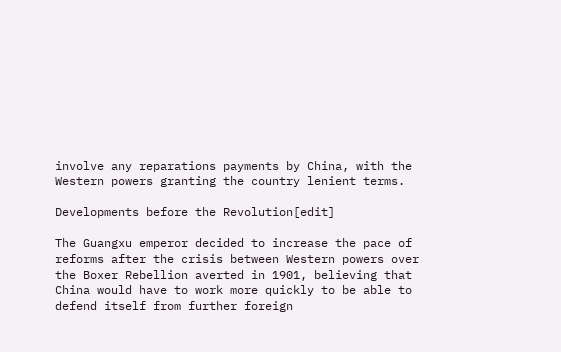involve any reparations payments by China, with the Western powers granting the country lenient terms.

Developments before the Revolution[edit]

The Guangxu emperor decided to increase the pace of reforms after the crisis between Western powers over the Boxer Rebellion averted in 1901, believing that China would have to work more quickly to be able to defend itself from further foreign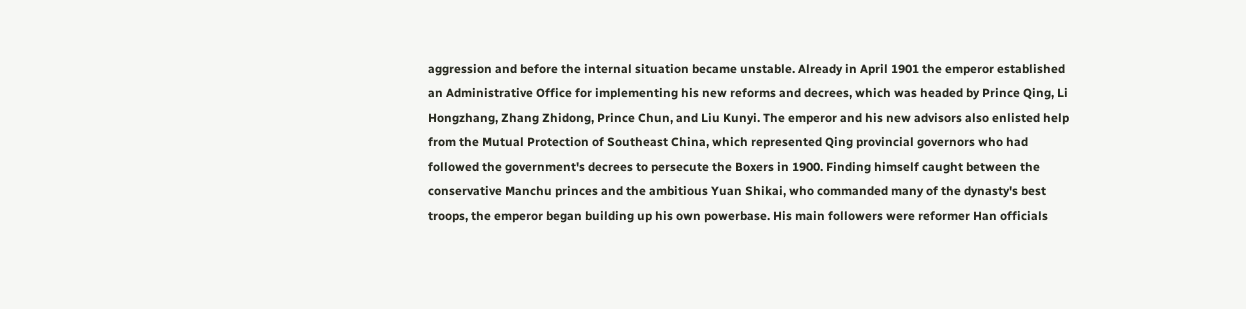aggression and before the internal situation became unstable. Already in April 1901 the emperor established an Administrative Office for implementing his new reforms and decrees, which was headed by Prince Qing, Li Hongzhang, Zhang Zhidong, Prince Chun, and Liu Kunyi. The emperor and his new advisors also enlisted help from the Mutual Protection of Southeast China, which represented Qing provincial governors who had followed the government's decrees to persecute the Boxers in 1900. Finding himself caught between the conservative Manchu princes and the ambitious Yuan Shikai, who commanded many of the dynasty's best troops, the emperor began building up his own powerbase. His main followers were reformer Han officials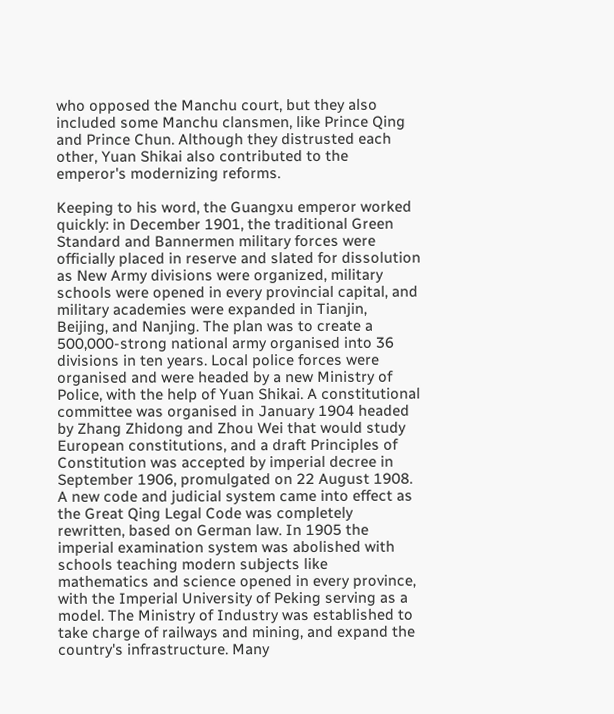who opposed the Manchu court, but they also included some Manchu clansmen, like Prince Qing and Prince Chun. Although they distrusted each other, Yuan Shikai also contributed to the emperor's modernizing reforms.

Keeping to his word, the Guangxu emperor worked quickly: in December 1901, the traditional Green Standard and Bannermen military forces were officially placed in reserve and slated for dissolution as New Army divisions were organized, military schools were opened in every provincial capital, and military academies were expanded in Tianjin, Beijing, and Nanjing. The plan was to create a 500,000-strong national army organised into 36 divisions in ten years. Local police forces were organised and were headed by a new Ministry of Police, with the help of Yuan Shikai. A constitutional committee was organised in January 1904 headed by Zhang Zhidong and Zhou Wei that would study European constitutions, and a draft Principles of Constitution was accepted by imperial decree in September 1906, promulgated on 22 August 1908. A new code and judicial system came into effect as the Great Qing Legal Code was completely rewritten, based on German law. In 1905 the imperial examination system was abolished with schools teaching modern subjects like mathematics and science opened in every province, with the Imperial University of Peking serving as a model. The Ministry of Industry was established to take charge of railways and mining, and expand the country's infrastructure. Many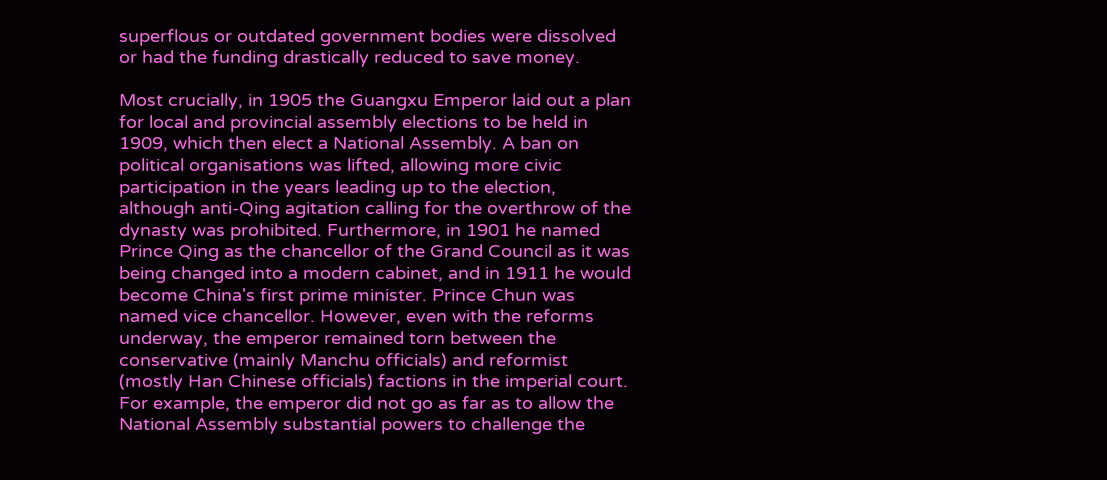superflous or outdated government bodies were dissolved or had the funding drastically reduced to save money.

Most crucially, in 1905 the Guangxu Emperor laid out a plan for local and provincial assembly elections to be held in 1909, which then elect a National Assembly. A ban on political organisations was lifted, allowing more civic participation in the years leading up to the election, although anti-Qing agitation calling for the overthrow of the dynasty was prohibited. Furthermore, in 1901 he named Prince Qing as the chancellor of the Grand Council as it was being changed into a modern cabinet, and in 1911 he would become China's first prime minister. Prince Chun was named vice chancellor. However, even with the reforms underway, the emperor remained torn between the conservative (mainly Manchu officials) and reformist (mostly Han Chinese officials) factions in the imperial court. For example, the emperor did not go as far as to allow the National Assembly substantial powers to challenge the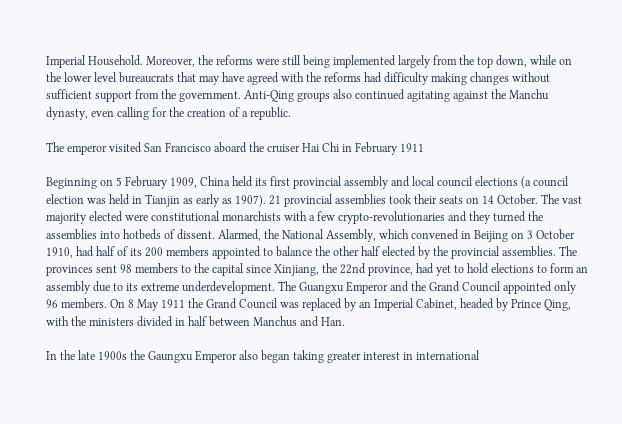Imperial Household. Moreover, the reforms were still being implemented largely from the top down, while on the lower level bureaucrats that may have agreed with the reforms had difficulty making changes without sufficient support from the government. Anti-Qing groups also continued agitating against the Manchu dynasty, even calling for the creation of a republic.

The emperor visited San Francisco aboard the cruiser Hai Chi in February 1911

Beginning on 5 February 1909, China held its first provincial assembly and local council elections (a council election was held in Tianjin as early as 1907). 21 provincial assemblies took their seats on 14 October. The vast majority elected were constitutional monarchists with a few crypto-revolutionaries and they turned the assemblies into hotbeds of dissent. Alarmed, the National Assembly, which convened in Beijing on 3 October 1910, had half of its 200 members appointed to balance the other half elected by the provincial assemblies. The provinces sent 98 members to the capital since Xinjiang, the 22nd province, had yet to hold elections to form an assembly due to its extreme underdevelopment. The Guangxu Emperor and the Grand Council appointed only 96 members. On 8 May 1911 the Grand Council was replaced by an Imperial Cabinet, headed by Prince Qing, with the ministers divided in half between Manchus and Han.

In the late 1900s the Gaungxu Emperor also began taking greater interest in international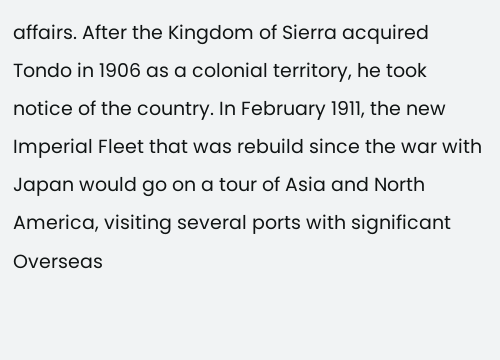affairs. After the Kingdom of Sierra acquired Tondo in 1906 as a colonial territory, he took notice of the country. In February 1911, the new Imperial Fleet that was rebuild since the war with Japan would go on a tour of Asia and North America, visiting several ports with significant Overseas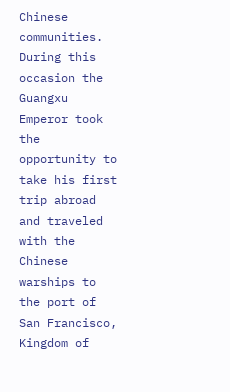Chinese communities. During this occasion the Guangxu Emperor took the opportunity to take his first trip abroad and traveled with the Chinese warships to the port of San Francisco, Kingdom of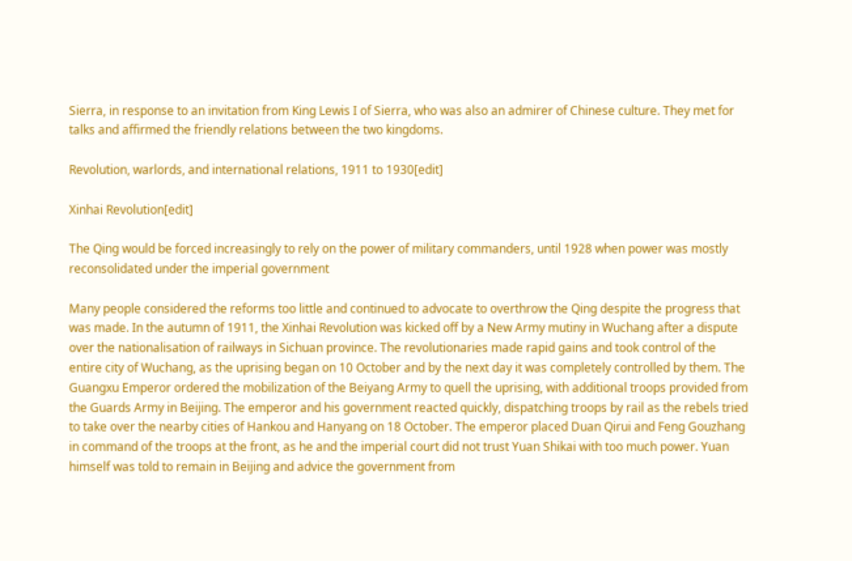Sierra, in response to an invitation from King Lewis I of Sierra, who was also an admirer of Chinese culture. They met for talks and affirmed the friendly relations between the two kingdoms.

Revolution, warlords, and international relations, 1911 to 1930[edit]

Xinhai Revolution[edit]

The Qing would be forced increasingly to rely on the power of military commanders, until 1928 when power was mostly reconsolidated under the imperial government

Many people considered the reforms too little and continued to advocate to overthrow the Qing despite the progress that was made. In the autumn of 1911, the Xinhai Revolution was kicked off by a New Army mutiny in Wuchang after a dispute over the nationalisation of railways in Sichuan province. The revolutionaries made rapid gains and took control of the entire city of Wuchang, as the uprising began on 10 October and by the next day it was completely controlled by them. The Guangxu Emperor ordered the mobilization of the Beiyang Army to quell the uprising, with additional troops provided from the Guards Army in Beijing. The emperor and his government reacted quickly, dispatching troops by rail as the rebels tried to take over the nearby cities of Hankou and Hanyang on 18 October. The emperor placed Duan Qirui and Feng Gouzhang in command of the troops at the front, as he and the imperial court did not trust Yuan Shikai with too much power. Yuan himself was told to remain in Beijing and advice the government from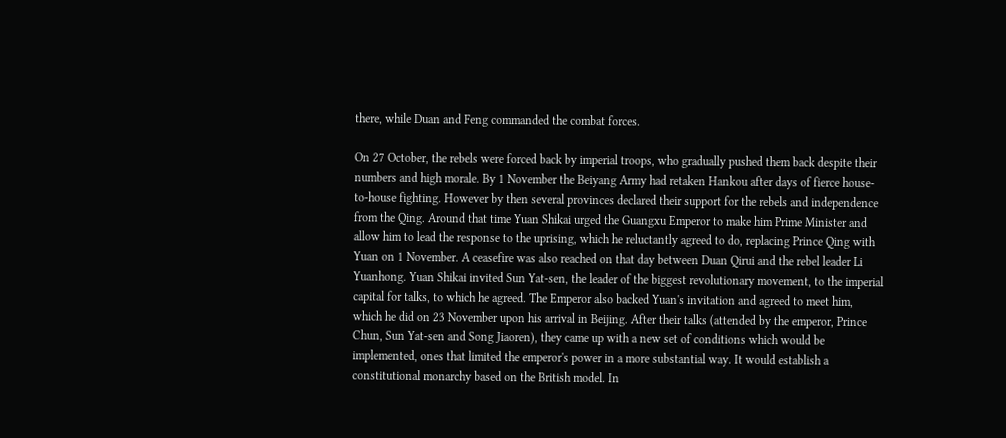there, while Duan and Feng commanded the combat forces.

On 27 October, the rebels were forced back by imperial troops, who gradually pushed them back despite their numbers and high morale. By 1 November the Beiyang Army had retaken Hankou after days of fierce house-to-house fighting. However by then several provinces declared their support for the rebels and independence from the Qing. Around that time Yuan Shikai urged the Guangxu Emperor to make him Prime Minister and allow him to lead the response to the uprising, which he reluctantly agreed to do, replacing Prince Qing with Yuan on 1 November. A ceasefire was also reached on that day between Duan Qirui and the rebel leader Li Yuanhong. Yuan Shikai invited Sun Yat-sen, the leader of the biggest revolutionary movement, to the imperial capital for talks, to which he agreed. The Emperor also backed Yuan's invitation and agreed to meet him, which he did on 23 November upon his arrival in Beijing. After their talks (attended by the emperor, Prince Chun, Sun Yat-sen and Song Jiaoren), they came up with a new set of conditions which would be implemented, ones that limited the emperor's power in a more substantial way. It would establish a constitutional monarchy based on the British model. In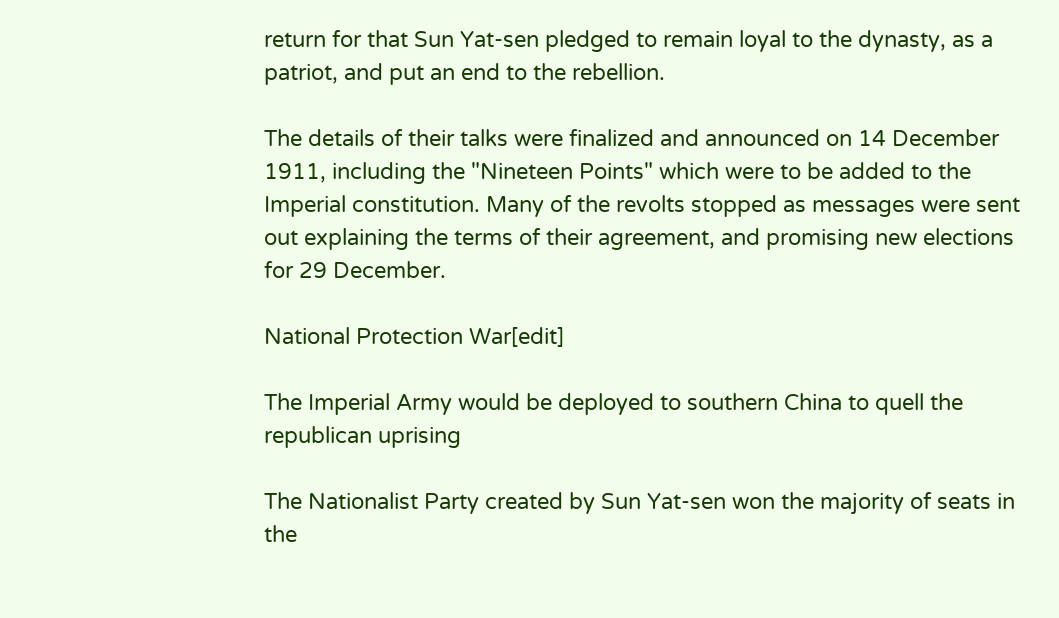return for that Sun Yat-sen pledged to remain loyal to the dynasty, as a patriot, and put an end to the rebellion.

The details of their talks were finalized and announced on 14 December 1911, including the "Nineteen Points" which were to be added to the Imperial constitution. Many of the revolts stopped as messages were sent out explaining the terms of their agreement, and promising new elections for 29 December.

National Protection War[edit]

The Imperial Army would be deployed to southern China to quell the republican uprising

The Nationalist Party created by Sun Yat-sen won the majority of seats in the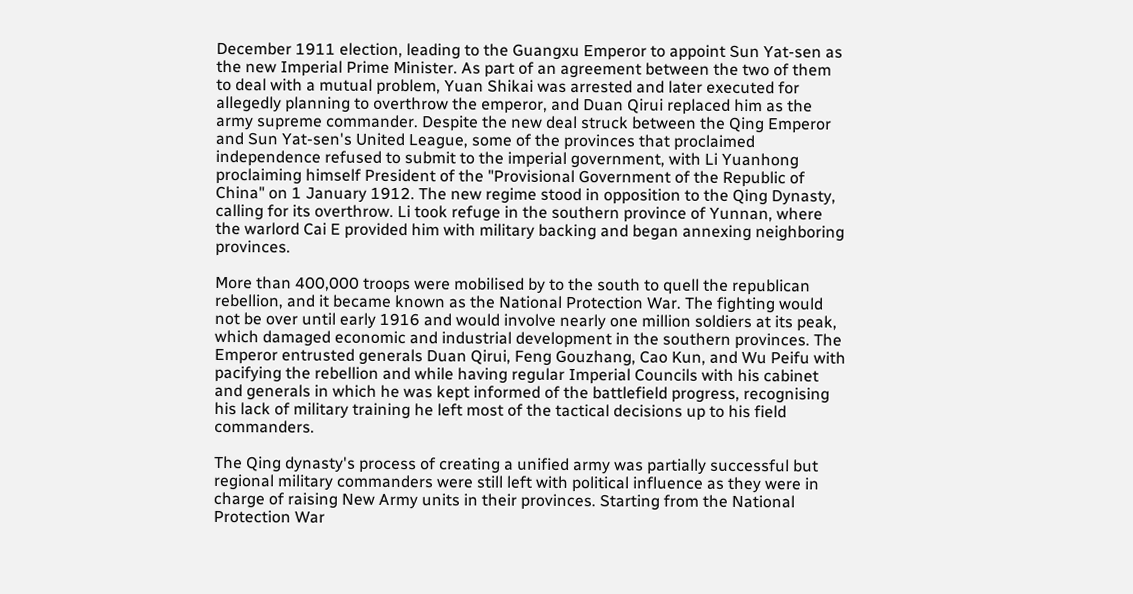December 1911 election, leading to the Guangxu Emperor to appoint Sun Yat-sen as the new Imperial Prime Minister. As part of an agreement between the two of them to deal with a mutual problem, Yuan Shikai was arrested and later executed for allegedly planning to overthrow the emperor, and Duan Qirui replaced him as the army supreme commander. Despite the new deal struck between the Qing Emperor and Sun Yat-sen's United League, some of the provinces that proclaimed independence refused to submit to the imperial government, with Li Yuanhong proclaiming himself President of the "Provisional Government of the Republic of China" on 1 January 1912. The new regime stood in opposition to the Qing Dynasty, calling for its overthrow. Li took refuge in the southern province of Yunnan, where the warlord Cai E provided him with military backing and began annexing neighboring provinces.

More than 400,000 troops were mobilised by to the south to quell the republican rebellion, and it became known as the National Protection War. The fighting would not be over until early 1916 and would involve nearly one million soldiers at its peak, which damaged economic and industrial development in the southern provinces. The Emperor entrusted generals Duan Qirui, Feng Gouzhang, Cao Kun, and Wu Peifu with pacifying the rebellion and while having regular Imperial Councils with his cabinet and generals in which he was kept informed of the battlefield progress, recognising his lack of military training he left most of the tactical decisions up to his field commanders.

The Qing dynasty's process of creating a unified army was partially successful but regional military commanders were still left with political influence as they were in charge of raising New Army units in their provinces. Starting from the National Protection War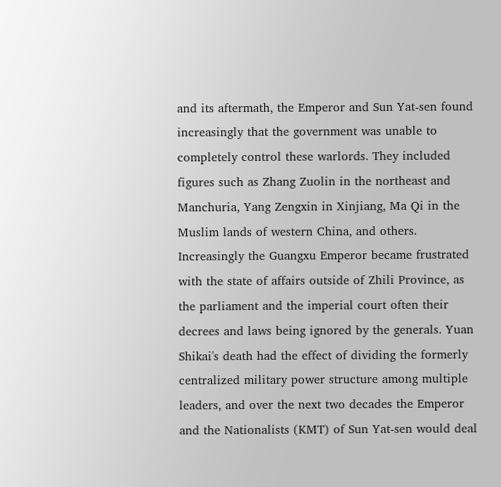and its aftermath, the Emperor and Sun Yat-sen found increasingly that the government was unable to completely control these warlords. They included figures such as Zhang Zuolin in the northeast and Manchuria, Yang Zengxin in Xinjiang, Ma Qi in the Muslim lands of western China, and others. Increasingly the Guangxu Emperor became frustrated with the state of affairs outside of Zhili Province, as the parliament and the imperial court often their decrees and laws being ignored by the generals. Yuan Shikai's death had the effect of dividing the formerly centralized military power structure among multiple leaders, and over the next two decades the Emperor and the Nationalists (KMT) of Sun Yat-sen would deal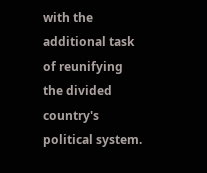with the additional task of reunifying the divided country's political system.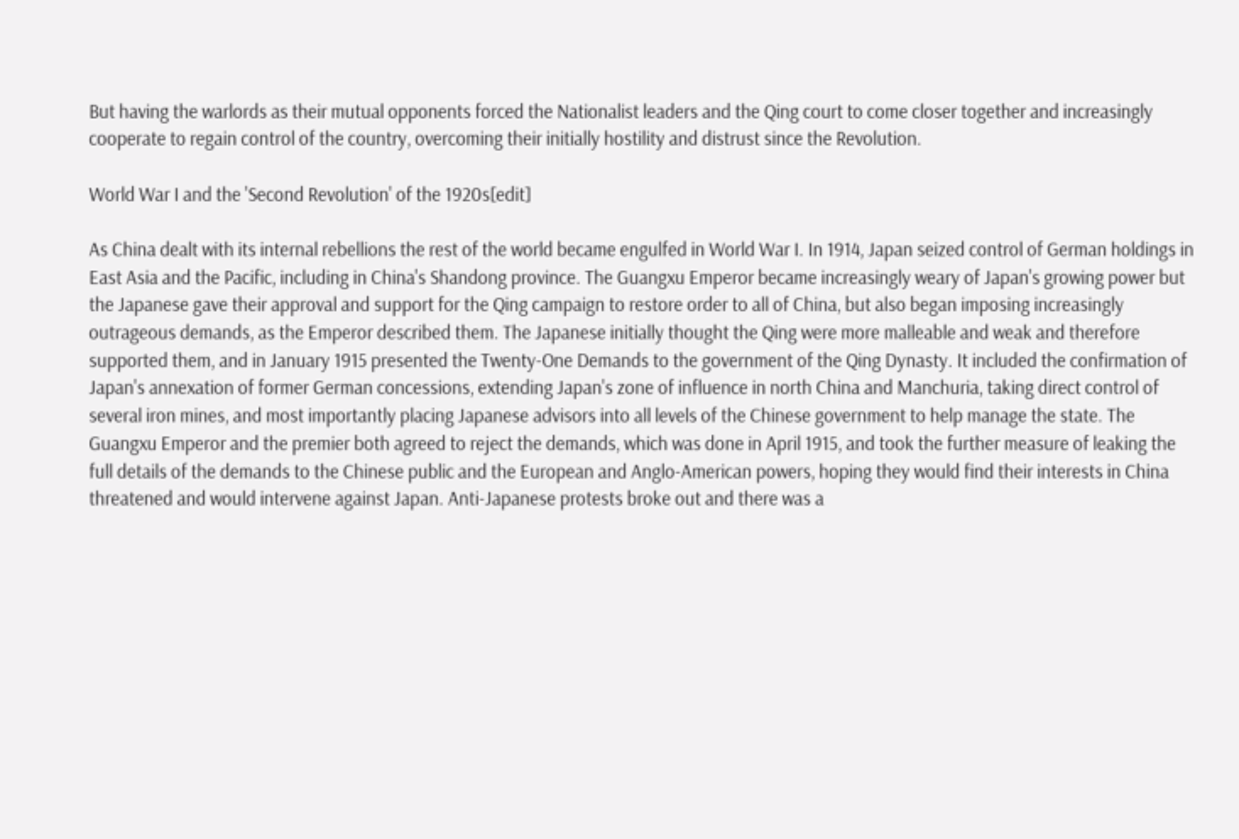But having the warlords as their mutual opponents forced the Nationalist leaders and the Qing court to come closer together and increasingly cooperate to regain control of the country, overcoming their initially hostility and distrust since the Revolution.

World War I and the 'Second Revolution' of the 1920s[edit]

As China dealt with its internal rebellions the rest of the world became engulfed in World War I. In 1914, Japan seized control of German holdings in East Asia and the Pacific, including in China's Shandong province. The Guangxu Emperor became increasingly weary of Japan's growing power but the Japanese gave their approval and support for the Qing campaign to restore order to all of China, but also began imposing increasingly outrageous demands, as the Emperor described them. The Japanese initially thought the Qing were more malleable and weak and therefore supported them, and in January 1915 presented the Twenty-One Demands to the government of the Qing Dynasty. It included the confirmation of Japan's annexation of former German concessions, extending Japan's zone of influence in north China and Manchuria, taking direct control of several iron mines, and most importantly placing Japanese advisors into all levels of the Chinese government to help manage the state. The Guangxu Emperor and the premier both agreed to reject the demands, which was done in April 1915, and took the further measure of leaking the full details of the demands to the Chinese public and the European and Anglo-American powers, hoping they would find their interests in China threatened and would intervene against Japan. Anti-Japanese protests broke out and there was a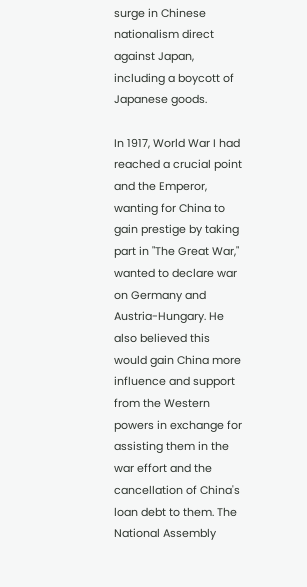surge in Chinese nationalism direct against Japan, including a boycott of Japanese goods.

In 1917, World War I had reached a crucial point and the Emperor, wanting for China to gain prestige by taking part in "The Great War," wanted to declare war on Germany and Austria-Hungary. He also believed this would gain China more influence and support from the Western powers in exchange for assisting them in the war effort and the cancellation of China's loan debt to them. The National Assembly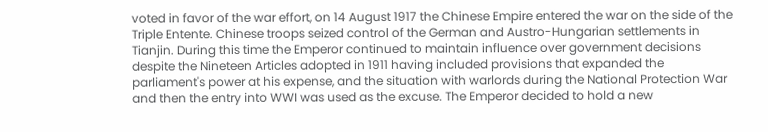voted in favor of the war effort, on 14 August 1917 the Chinese Empire entered the war on the side of the Triple Entente. Chinese troops seized control of the German and Austro-Hungarian settlements in Tianjin. During this time the Emperor continued to maintain influence over government decisions despite the Nineteen Articles adopted in 1911 having included provisions that expanded the parliament's power at his expense, and the situation with warlords during the National Protection War and then the entry into WWI was used as the excuse. The Emperor decided to hold a new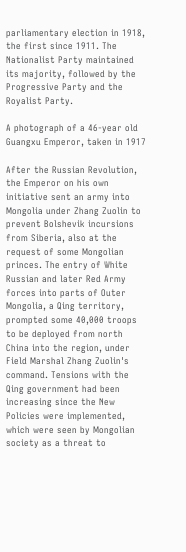parliamentary election in 1918, the first since 1911. The Nationalist Party maintained its majority, followed by the Progressive Party and the Royalist Party.

A photograph of a 46-year old Guangxu Emperor, taken in 1917

After the Russian Revolution, the Emperor on his own initiative sent an army into Mongolia under Zhang Zuolin to prevent Bolshevik incursions from Siberia, also at the request of some Mongolian princes. The entry of White Russian and later Red Army forces into parts of Outer Mongolia, a Qing territory, prompted some 40,000 troops to be deployed from north China into the region, under Field Marshal Zhang Zuolin's command. Tensions with the Qing government had been increasing since the New Policies were implemented, which were seen by Mongolian society as a threat to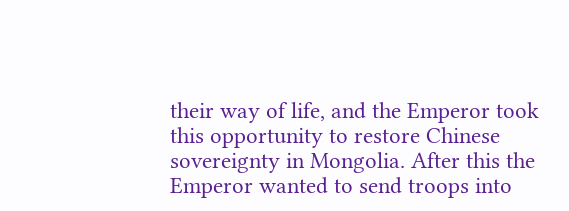their way of life, and the Emperor took this opportunity to restore Chinese sovereignty in Mongolia. After this the Emperor wanted to send troops into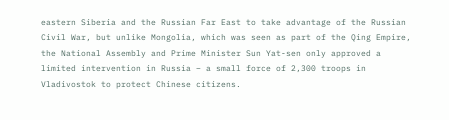eastern Siberia and the Russian Far East to take advantage of the Russian Civil War, but unlike Mongolia, which was seen as part of the Qing Empire, the National Assembly and Prime Minister Sun Yat-sen only approved a limited intervention in Russia – a small force of 2,300 troops in Vladivostok to protect Chinese citizens.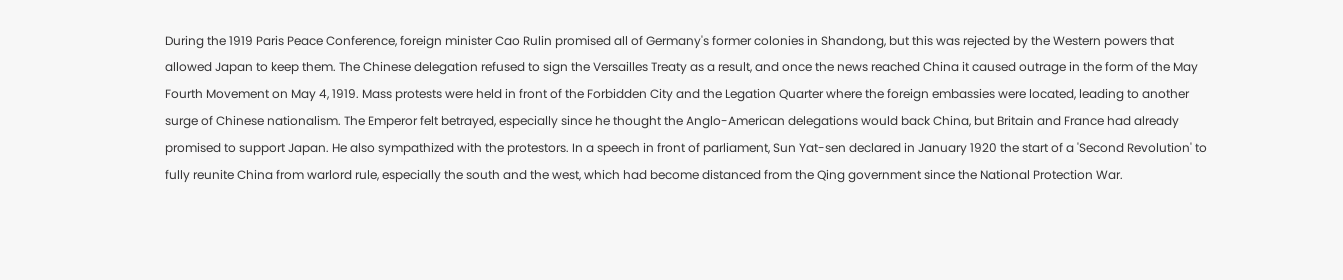During the 1919 Paris Peace Conference, foreign minister Cao Rulin promised all of Germany's former colonies in Shandong, but this was rejected by the Western powers that allowed Japan to keep them. The Chinese delegation refused to sign the Versailles Treaty as a result, and once the news reached China it caused outrage in the form of the May Fourth Movement on May 4, 1919. Mass protests were held in front of the Forbidden City and the Legation Quarter where the foreign embassies were located, leading to another surge of Chinese nationalism. The Emperor felt betrayed, especially since he thought the Anglo-American delegations would back China, but Britain and France had already promised to support Japan. He also sympathized with the protestors. In a speech in front of parliament, Sun Yat-sen declared in January 1920 the start of a 'Second Revolution' to fully reunite China from warlord rule, especially the south and the west, which had become distanced from the Qing government since the National Protection War.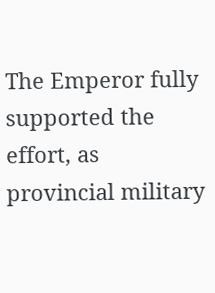The Emperor fully supported the effort, as provincial military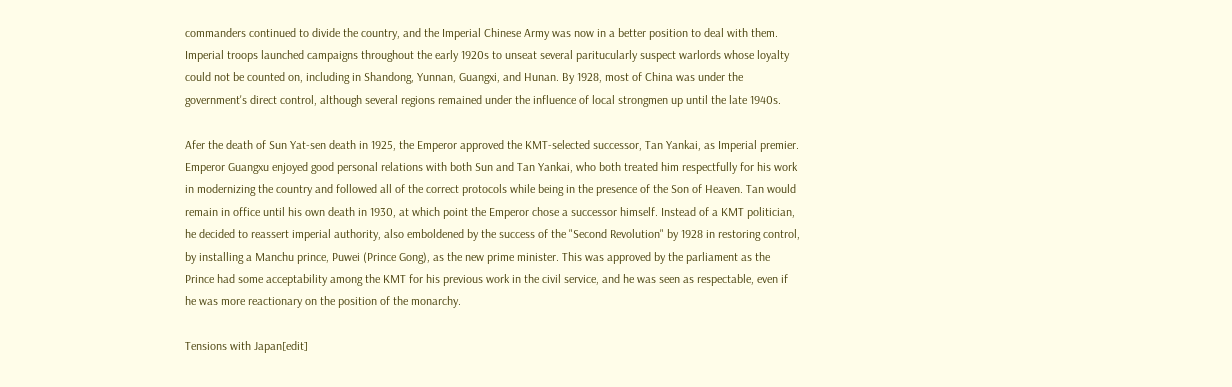commanders continued to divide the country, and the Imperial Chinese Army was now in a better position to deal with them. Imperial troops launched campaigns throughout the early 1920s to unseat several paritucularly suspect warlords whose loyalty could not be counted on, including in Shandong, Yunnan, Guangxi, and Hunan. By 1928, most of China was under the government's direct control, although several regions remained under the influence of local strongmen up until the late 1940s.

Afer the death of Sun Yat-sen death in 1925, the Emperor approved the KMT-selected successor, Tan Yankai, as Imperial premier. Emperor Guangxu enjoyed good personal relations with both Sun and Tan Yankai, who both treated him respectfully for his work in modernizing the country and followed all of the correct protocols while being in the presence of the Son of Heaven. Tan would remain in office until his own death in 1930, at which point the Emperor chose a successor himself. Instead of a KMT politician, he decided to reassert imperial authority, also emboldened by the success of the "Second Revolution" by 1928 in restoring control, by installing a Manchu prince, Puwei (Prince Gong), as the new prime minister. This was approved by the parliament as the Prince had some acceptability among the KMT for his previous work in the civil service, and he was seen as respectable, even if he was more reactionary on the position of the monarchy.

Tensions with Japan[edit]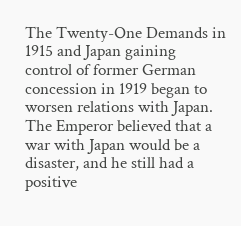The Twenty-One Demands in 1915 and Japan gaining control of former German concession in 1919 began to worsen relations with Japan. The Emperor believed that a war with Japan would be a disaster, and he still had a positive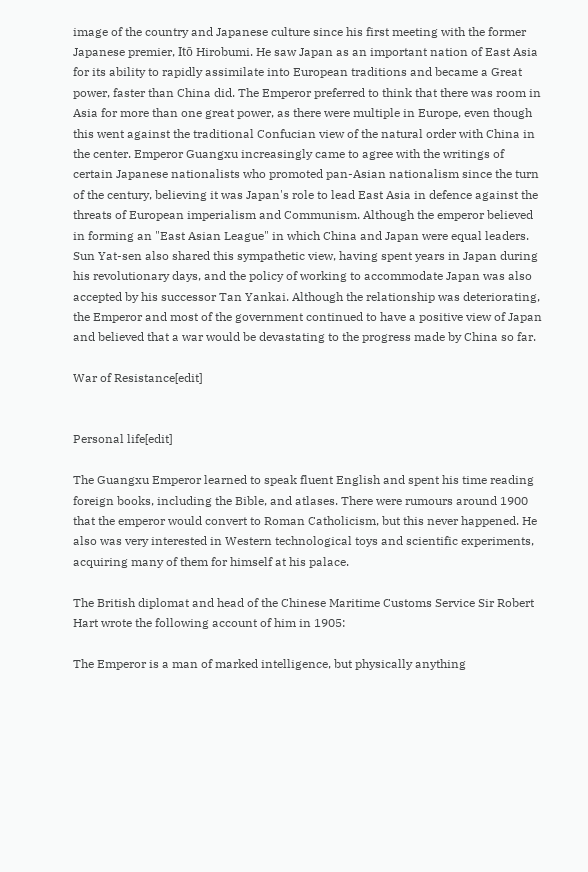image of the country and Japanese culture since his first meeting with the former Japanese premier, Itō Hirobumi. He saw Japan as an important nation of East Asia for its ability to rapidly assimilate into European traditions and became a Great power, faster than China did. The Emperor preferred to think that there was room in Asia for more than one great power, as there were multiple in Europe, even though this went against the traditional Confucian view of the natural order with China in the center. Emperor Guangxu increasingly came to agree with the writings of certain Japanese nationalists who promoted pan-Asian nationalism since the turn of the century, believing it was Japan's role to lead East Asia in defence against the threats of European imperialism and Communism. Although the emperor believed in forming an "East Asian League" in which China and Japan were equal leaders. Sun Yat-sen also shared this sympathetic view, having spent years in Japan during his revolutionary days, and the policy of working to accommodate Japan was also accepted by his successor Tan Yankai. Although the relationship was deteriorating, the Emperor and most of the government continued to have a positive view of Japan and believed that a war would be devastating to the progress made by China so far.

War of Resistance[edit]


Personal life[edit]

The Guangxu Emperor learned to speak fluent English and spent his time reading foreign books, including the Bible, and atlases. There were rumours around 1900 that the emperor would convert to Roman Catholicism, but this never happened. He also was very interested in Western technological toys and scientific experiments, acquiring many of them for himself at his palace.

The British diplomat and head of the Chinese Maritime Customs Service Sir Robert Hart wrote the following account of him in 1905:

The Emperor is a man of marked intelligence, but physically anything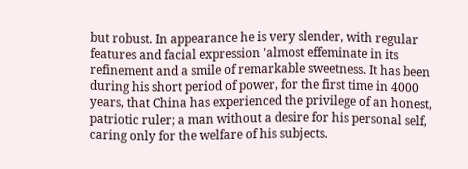but robust. In appearance he is very slender, with regular features and facial expression 'almost effeminate in its refinement and a smile of remarkable sweetness. It has been during his short period of power, for the first time in 4000 years, that China has experienced the privilege of an honest, patriotic ruler; a man without a desire for his personal self, caring only for the welfare of his subjects.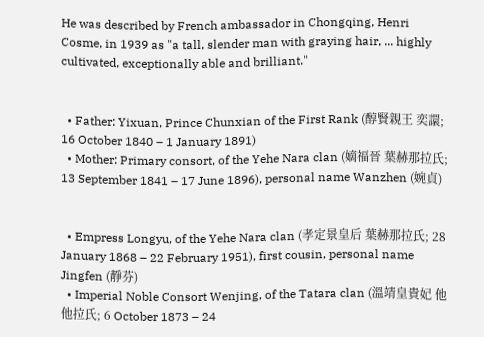He was described by French ambassador in Chongqing, Henri Cosme, in 1939 as "a tall, slender man with graying hair, ... highly cultivated, exceptionally able and brilliant."


  • Father: Yixuan, Prince Chunxian of the First Rank (醇賢親王 奕譞; 16 October 1840 – 1 January 1891)
  • Mother: Primary consort, of the Yehe Nara clan (嫡福晉 葉赫那拉氏; 13 September 1841 – 17 June 1896), personal name Wanzhen (婉貞)


  • Empress Longyu, of the Yehe Nara clan (孝定景皇后 葉赫那拉氏; 28 January 1868 – 22 February 1951), first cousin, personal name Jingfen (靜芬)
  • Imperial Noble Consort Wenjing, of the Tatara clan (溫靖皇貴妃 他他拉氏; 6 October 1873 – 24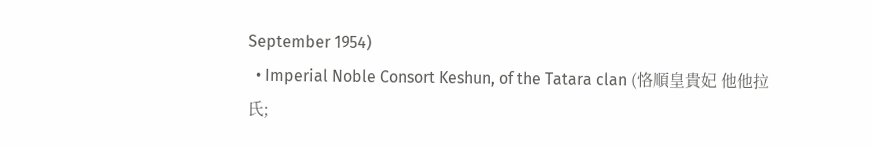September 1954)
  • Imperial Noble Consort Keshun, of the Tatara clan (恪順皇貴妃 他他拉氏;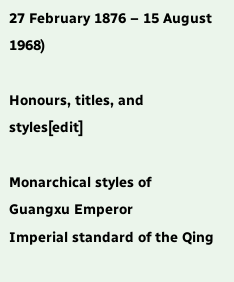27 February 1876 – 15 August 1968)

Honours, titles, and styles[edit]

Monarchical styles of
Guangxu Emperor
Imperial standard of the Qing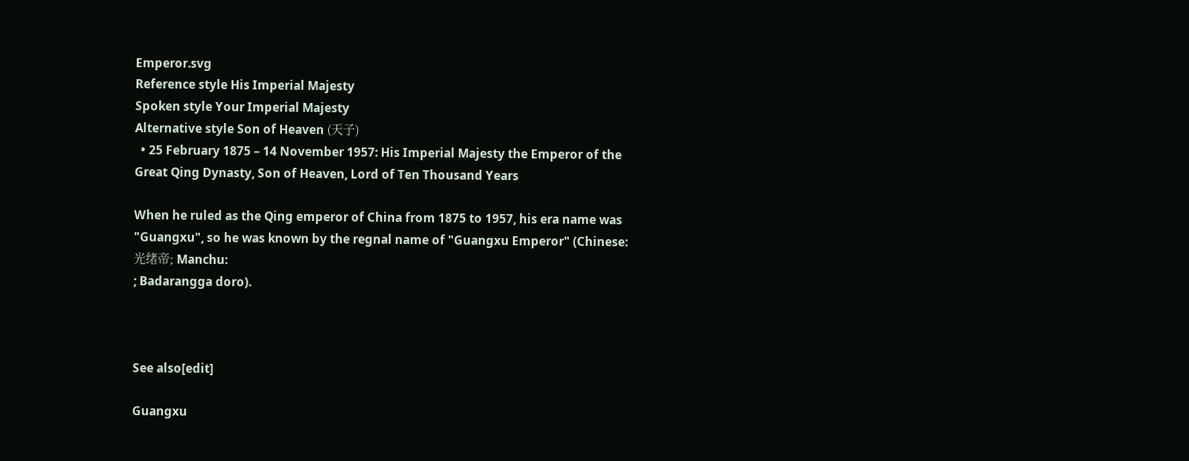Emperor.svg
Reference style His Imperial Majesty
Spoken style Your Imperial Majesty
Alternative style Son of Heaven (天子)
  • 25 February 1875 – 14 November 1957: His Imperial Majesty the Emperor of the Great Qing Dynasty, Son of Heaven, Lord of Ten Thousand Years

When he ruled as the Qing emperor of China from 1875 to 1957, his era name was "Guangxu", so he was known by the regnal name of "Guangxu Emperor" (Chinese: 光绪帝; Manchu:
; Badarangga doro).



See also[edit]

Guangxu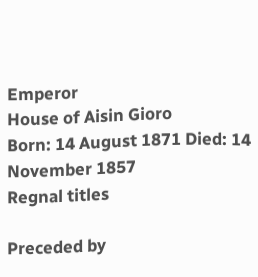Emperor
House of Aisin Gioro
Born: 14 August 1871 Died: 14 November 1857
Regnal titles

Preceded by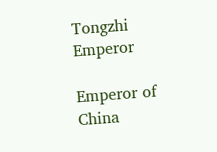Tongzhi Emperor

Emperor of China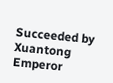Succeeded by
Xuantong Emperor